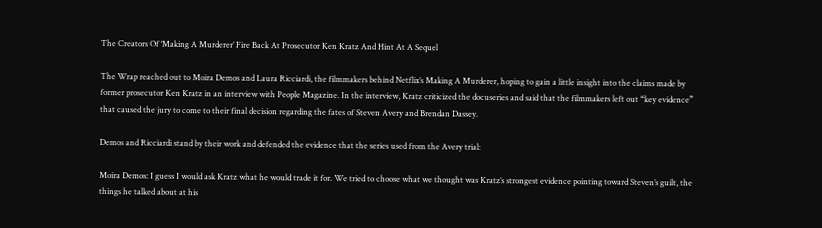The Creators Of ‘Making A Murderer’ Fire Back At Prosecutor Ken Kratz And Hint At A Sequel

The Wrap reached out to Moira Demos and Laura Ricciardi, the filmmakers behind Netflix’s Making A Murderer, hoping to gain a little insight into the claims made by former prosecutor Ken Kratz in an interview with People Magazine. In the interview, Kratz criticized the docuseries and said that the filmmakers left out “key evidence” that caused the jury to come to their final decision regarding the fates of Steven Avery and Brendan Dassey.

Demos and Ricciardi stand by their work and defended the evidence that the series used from the Avery trial:

Moira Demos: I guess I would ask Kratz what he would trade it for. We tried to choose what we thought was Kratz’s strongest evidence pointing toward Steven’s guilt, the things he talked about at his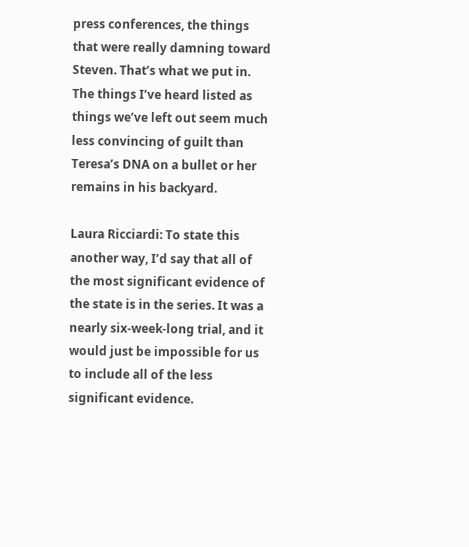press conferences, the things that were really damning toward Steven. That’s what we put in. The things I’ve heard listed as things we’ve left out seem much less convincing of guilt than Teresa’s DNA on a bullet or her remains in his backyard.

Laura Ricciardi: To state this another way, I’d say that all of the most significant evidence of the state is in the series. It was a nearly six-week-long trial, and it would just be impossible for us to include all of the less significant evidence.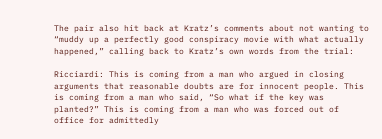The pair also hit back at Kratz’s comments about not wanting to “muddy up a perfectly good conspiracy movie with what actually happened,” calling back to Kratz’s own words from the trial:

Ricciardi: This is coming from a man who argued in closing arguments that reasonable doubts are for innocent people. This is coming from a man who said, “So what if the key was planted?” This is coming from a man who was forced out of office for admittedly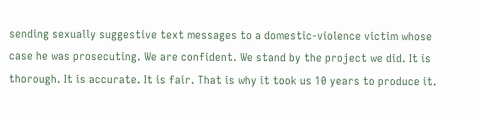sending sexually suggestive text messages to a domestic-violence victim whose case he was prosecuting. We are confident. We stand by the project we did. It is thorough. It is accurate. It is fair. That is why it took us 10 years to produce it.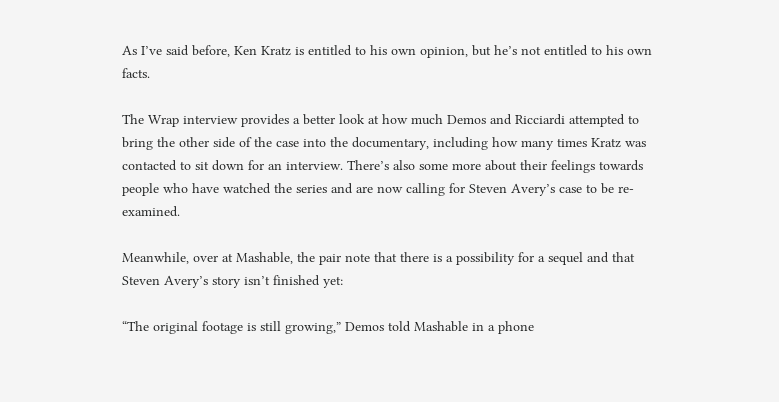As I’ve said before, Ken Kratz is entitled to his own opinion, but he’s not entitled to his own facts.

The Wrap interview provides a better look at how much Demos and Ricciardi attempted to bring the other side of the case into the documentary, including how many times Kratz was contacted to sit down for an interview. There’s also some more about their feelings towards people who have watched the series and are now calling for Steven Avery’s case to be re-examined.

Meanwhile, over at Mashable, the pair note that there is a possibility for a sequel and that Steven Avery’s story isn’t finished yet:

“The original footage is still growing,” Demos told Mashable in a phone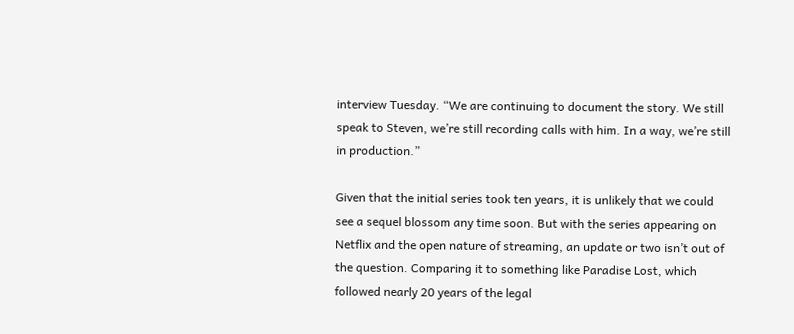interview Tuesday. “We are continuing to document the story. We still speak to Steven, we’re still recording calls with him. In a way, we’re still in production.”

Given that the initial series took ten years, it is unlikely that we could see a sequel blossom any time soon. But with the series appearing on Netflix and the open nature of streaming, an update or two isn’t out of the question. Comparing it to something like Paradise Lost, which followed nearly 20 years of the legal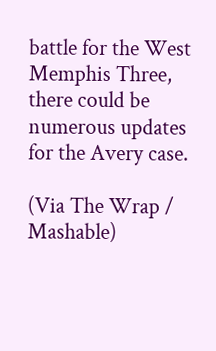battle for the West Memphis Three, there could be numerous updates for the Avery case.

(Via The Wrap / Mashable)